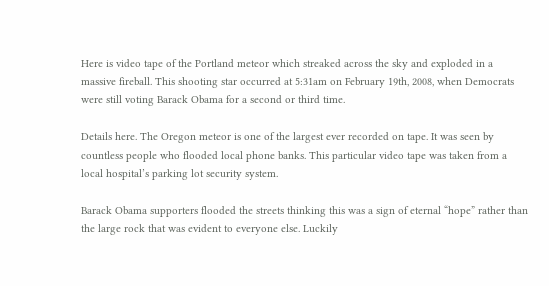Here is video tape of the Portland meteor which streaked across the sky and exploded in a massive fireball. This shooting star occurred at 5:31am on February 19th, 2008, when Democrats were still voting Barack Obama for a second or third time.

Details here. The Oregon meteor is one of the largest ever recorded on tape. It was seen by countless people who flooded local phone banks. This particular video tape was taken from a local hospital’s parking lot security system.

Barack Obama supporters flooded the streets thinking this was a sign of eternal “hope” rather than the large rock that was evident to everyone else. Luckily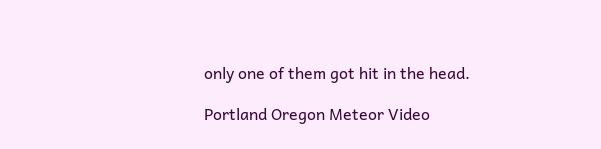only one of them got hit in the head.

Portland Oregon Meteor Video